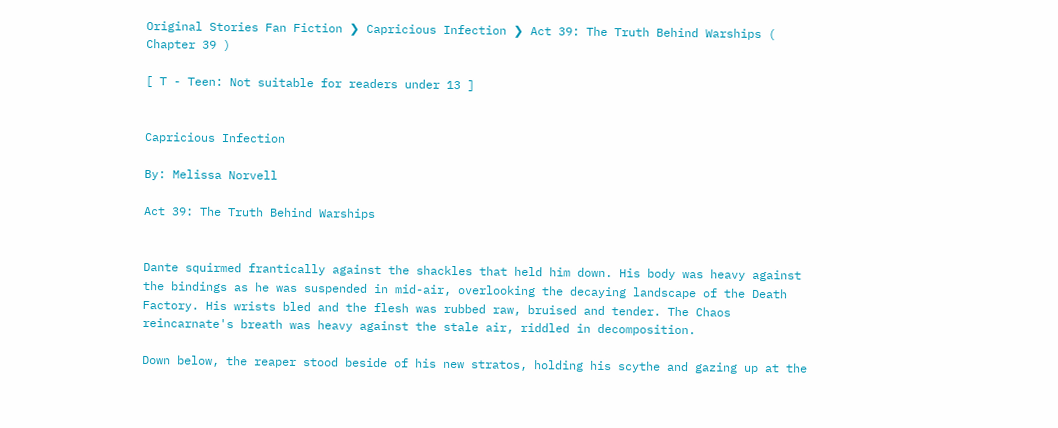Original Stories Fan Fiction ❯ Capricious Infection ❯ Act 39: The Truth Behind Warships ( Chapter 39 )

[ T - Teen: Not suitable for readers under 13 ]


Capricious Infection

By: Melissa Norvell

Act 39: The Truth Behind Warships


Dante squirmed frantically against the shackles that held him down. His body was heavy against the bindings as he was suspended in mid-air, overlooking the decaying landscape of the Death Factory. His wrists bled and the flesh was rubbed raw, bruised and tender. The Chaos reincarnate's breath was heavy against the stale air, riddled in decomposition.

Down below, the reaper stood beside of his new stratos, holding his scythe and gazing up at the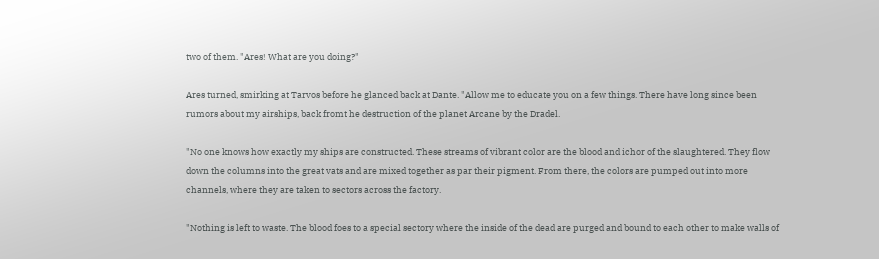two of them. "Ares! What are you doing?"

Ares turned, smirking at Tarvos before he glanced back at Dante. "Allow me to educate you on a few things. There have long since been rumors about my airships, back fromt he destruction of the planet Arcane by the Dradel.

"No one knows how exactly my ships are constructed. These streams of vibrant color are the blood and ichor of the slaughtered. They flow down the columns into the great vats and are mixed together as par their pigment. From there, the colors are pumped out into more channels, where they are taken to sectors across the factory.

"Nothing is left to waste. The blood foes to a special sectory where the inside of the dead are purged and bound to each other to make walls of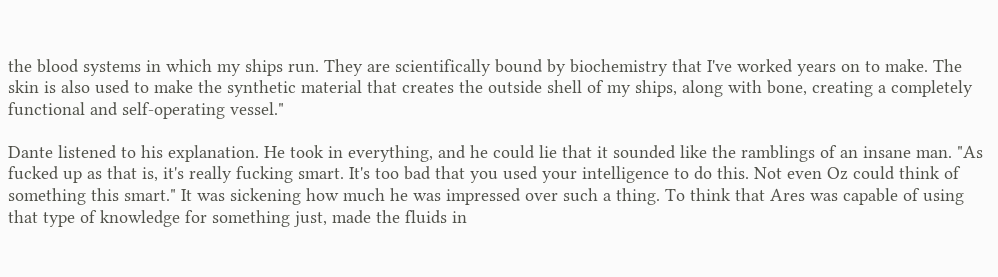the blood systems in which my ships run. They are scientifically bound by biochemistry that I've worked years on to make. The skin is also used to make the synthetic material that creates the outside shell of my ships, along with bone, creating a completely functional and self-operating vessel."

Dante listened to his explanation. He took in everything, and he could lie that it sounded like the ramblings of an insane man. "As fucked up as that is, it's really fucking smart. It's too bad that you used your intelligence to do this. Not even Oz could think of something this smart." It was sickening how much he was impressed over such a thing. To think that Ares was capable of using that type of knowledge for something just, made the fluids in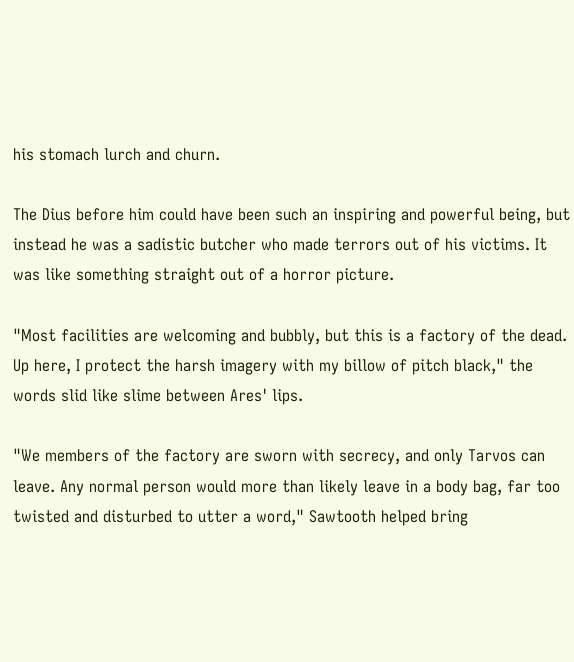his stomach lurch and churn.

The Dius before him could have been such an inspiring and powerful being, but instead he was a sadistic butcher who made terrors out of his victims. It was like something straight out of a horror picture.

"Most facilities are welcoming and bubbly, but this is a factory of the dead. Up here, I protect the harsh imagery with my billow of pitch black," the words slid like slime between Ares' lips.

"We members of the factory are sworn with secrecy, and only Tarvos can leave. Any normal person would more than likely leave in a body bag, far too twisted and disturbed to utter a word," Sawtooth helped bring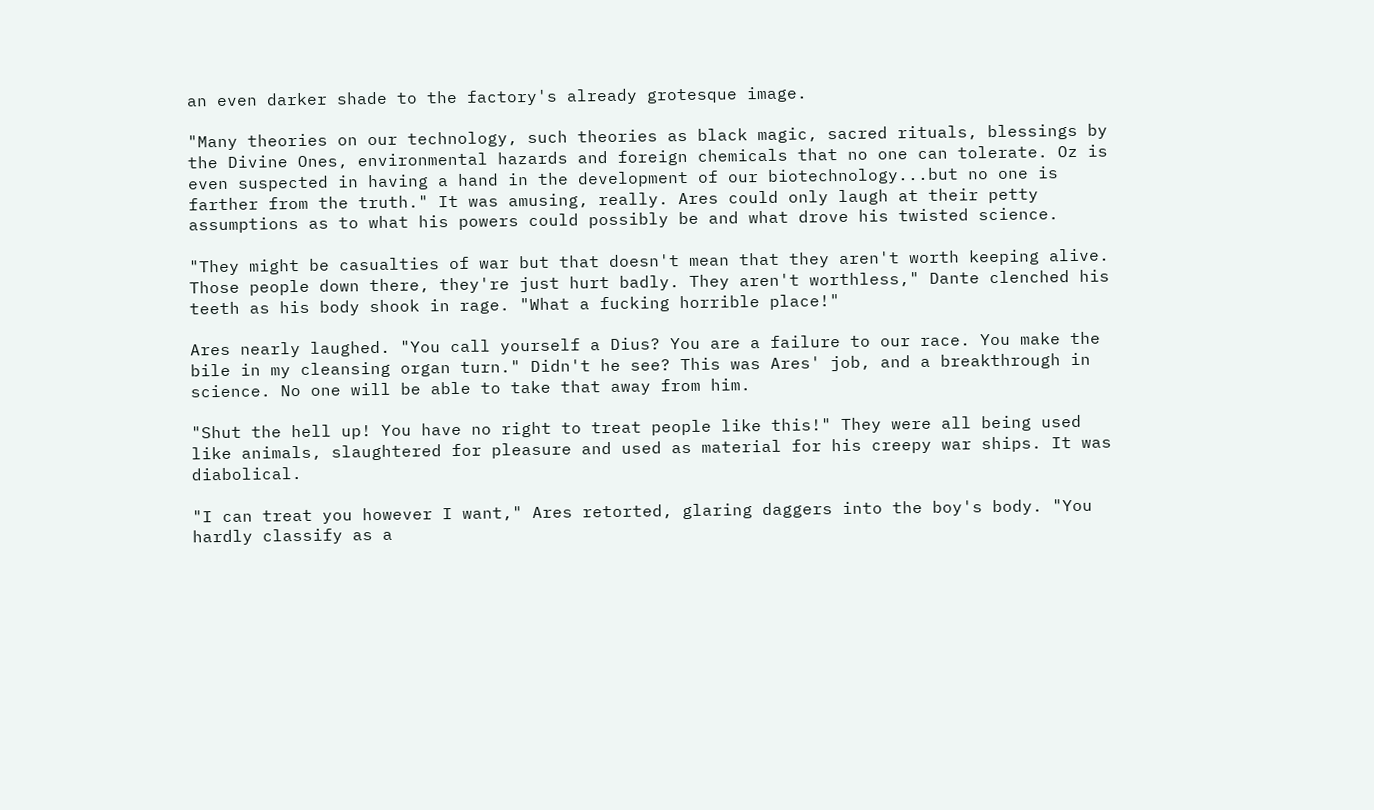an even darker shade to the factory's already grotesque image.

"Many theories on our technology, such theories as black magic, sacred rituals, blessings by the Divine Ones, environmental hazards and foreign chemicals that no one can tolerate. Oz is even suspected in having a hand in the development of our biotechnology...but no one is farther from the truth." It was amusing, really. Ares could only laugh at their petty assumptions as to what his powers could possibly be and what drove his twisted science.

"They might be casualties of war but that doesn't mean that they aren't worth keeping alive. Those people down there, they're just hurt badly. They aren't worthless," Dante clenched his teeth as his body shook in rage. "What a fucking horrible place!"

Ares nearly laughed. "You call yourself a Dius? You are a failure to our race. You make the bile in my cleansing organ turn." Didn't he see? This was Ares' job, and a breakthrough in science. No one will be able to take that away from him.

"Shut the hell up! You have no right to treat people like this!" They were all being used like animals, slaughtered for pleasure and used as material for his creepy war ships. It was diabolical.

"I can treat you however I want," Ares retorted, glaring daggers into the boy's body. "You hardly classify as a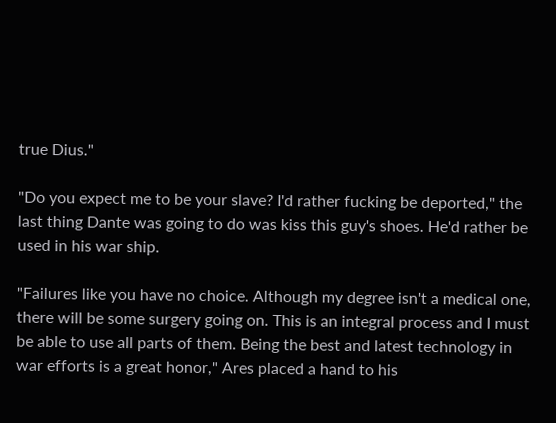true Dius."

"Do you expect me to be your slave? I'd rather fucking be deported," the last thing Dante was going to do was kiss this guy's shoes. He'd rather be used in his war ship.

"Failures like you have no choice. Although my degree isn't a medical one, there will be some surgery going on. This is an integral process and I must be able to use all parts of them. Being the best and latest technology in war efforts is a great honor," Ares placed a hand to his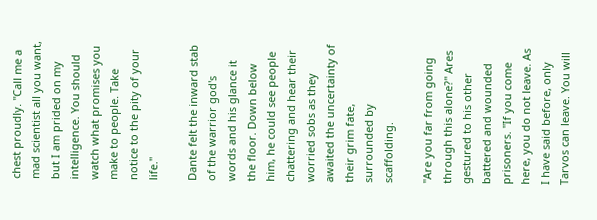chest proudly. "Call me a mad scientist all you want, but I am prided on my intelligence. You should watch what promises you make to people. Take notice to the pity of your life."

Dante felt the inward stab of the warrior god's words and his glance it the floor. Down below him, he could see people chattering and hear their worried sobs as they awaited the uncertainty of their grim fate, surrounded by scaffolding.

"Are you far from going through this alone?" Ares gestured to his other battered and wounded prisoners. "If you come here, you do not leave. As I have said before, only Tarvos can leave. You will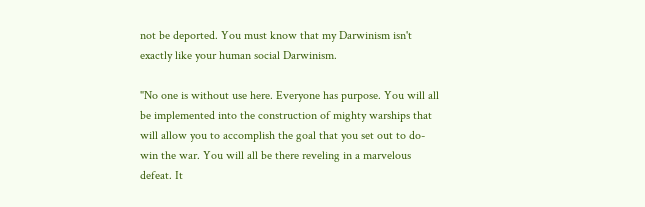not be deported. You must know that my Darwinism isn't exactly like your human social Darwinism.

"No one is without use here. Everyone has purpose. You will all be implemented into the construction of mighty warships that will allow you to accomplish the goal that you set out to do- win the war. You will all be there reveling in a marvelous defeat. It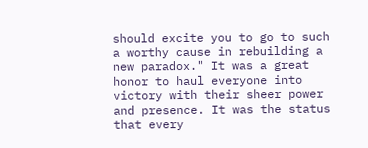should excite you to go to such a worthy cause in rebuilding a new paradox." It was a great honor to haul everyone into victory with their sheer power and presence. It was the status that every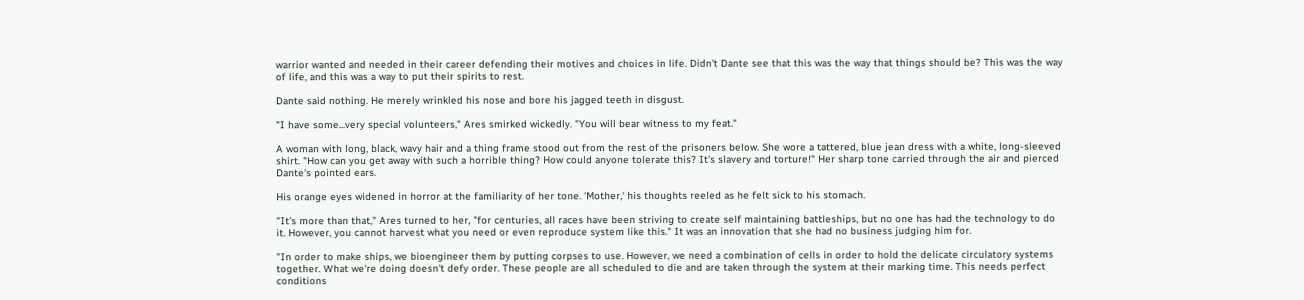warrior wanted and needed in their career defending their motives and choices in life. Didn't Dante see that this was the way that things should be? This was the way of life, and this was a way to put their spirits to rest.

Dante said nothing. He merely wrinkled his nose and bore his jagged teeth in disgust.

"I have some...very special volunteers," Ares smirked wickedly. "You will bear witness to my feat."

A woman with long, black, wavy hair and a thing frame stood out from the rest of the prisoners below. She wore a tattered, blue jean dress with a white, long-sleeved shirt. "How can you get away with such a horrible thing? How could anyone tolerate this? It's slavery and torture!" Her sharp tone carried through the air and pierced Dante's pointed ears.

His orange eyes widened in horror at the familiarity of her tone. 'Mother,' his thoughts reeled as he felt sick to his stomach.

"It's more than that," Ares turned to her, "for centuries, all races have been striving to create self maintaining battleships, but no one has had the technology to do it. However, you cannot harvest what you need or even reproduce system like this." It was an innovation that she had no business judging him for.

"In order to make ships, we bioengineer them by putting corpses to use. However, we need a combination of cells in order to hold the delicate circulatory systems together. What we're doing doesn't defy order. These people are all scheduled to die and are taken through the system at their marking time. This needs perfect conditions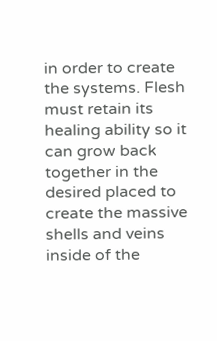in order to create the systems. Flesh must retain its healing ability so it can grow back together in the desired placed to create the massive shells and veins inside of the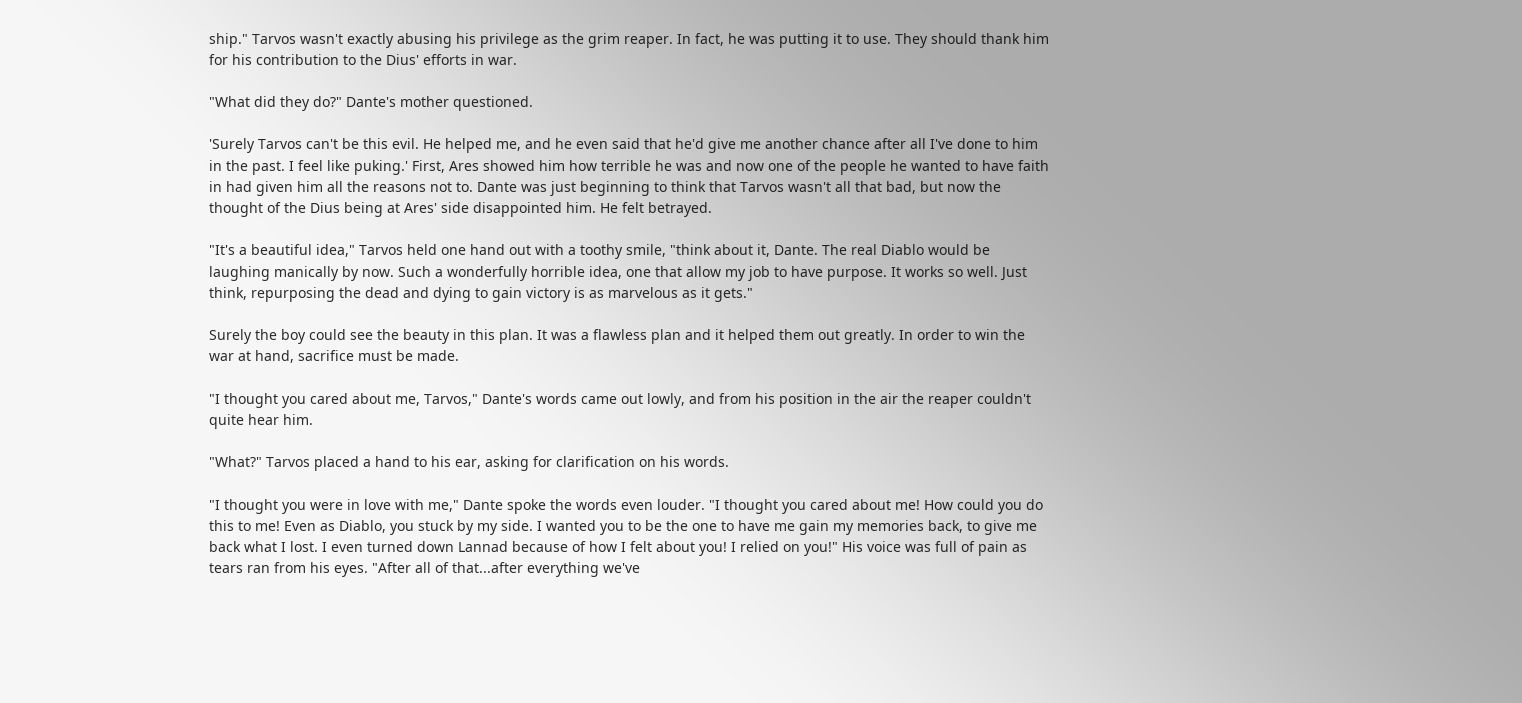ship." Tarvos wasn't exactly abusing his privilege as the grim reaper. In fact, he was putting it to use. They should thank him for his contribution to the Dius' efforts in war.

"What did they do?" Dante's mother questioned.

'Surely Tarvos can't be this evil. He helped me, and he even said that he'd give me another chance after all I've done to him in the past. I feel like puking.' First, Ares showed him how terrible he was and now one of the people he wanted to have faith in had given him all the reasons not to. Dante was just beginning to think that Tarvos wasn't all that bad, but now the thought of the Dius being at Ares' side disappointed him. He felt betrayed.

"It's a beautiful idea," Tarvos held one hand out with a toothy smile, "think about it, Dante. The real Diablo would be laughing manically by now. Such a wonderfully horrible idea, one that allow my job to have purpose. It works so well. Just think, repurposing the dead and dying to gain victory is as marvelous as it gets."

Surely the boy could see the beauty in this plan. It was a flawless plan and it helped them out greatly. In order to win the war at hand, sacrifice must be made.

"I thought you cared about me, Tarvos," Dante's words came out lowly, and from his position in the air the reaper couldn't quite hear him.

"What?" Tarvos placed a hand to his ear, asking for clarification on his words.

"I thought you were in love with me," Dante spoke the words even louder. "I thought you cared about me! How could you do this to me! Even as Diablo, you stuck by my side. I wanted you to be the one to have me gain my memories back, to give me back what I lost. I even turned down Lannad because of how I felt about you! I relied on you!" His voice was full of pain as tears ran from his eyes. "After all of that...after everything we've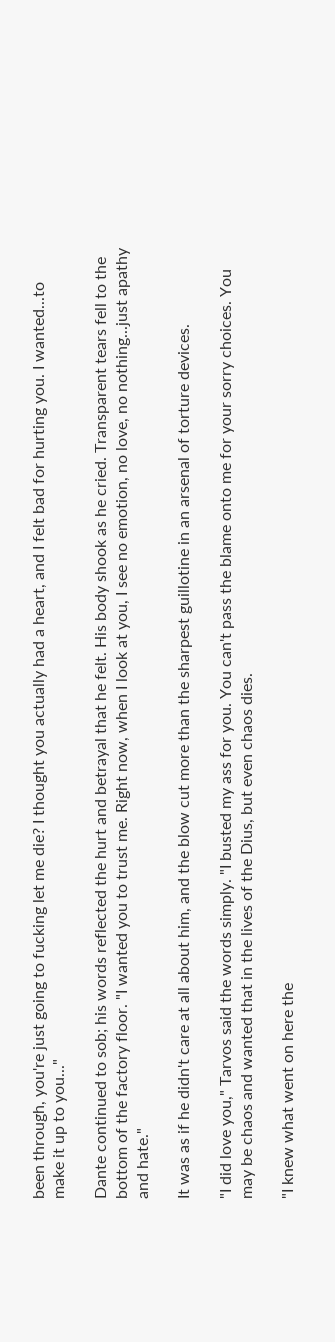been through, you're just going to fucking let me die? I thought you actually had a heart, and I felt bad for hurting you. I wanted...to make it up to you..."

Dante continued to sob; his words reflected the hurt and betrayal that he felt. His body shook as he cried. Transparent tears fell to the bottom of the factory floor. "I wanted you to trust me. Right now, when I look at you, I see no emotion, no love, no nothing...just apathy and hate."

It was as if he didn't care at all about him, and the blow cut more than the sharpest guillotine in an arsenal of torture devices.

"I did love you," Tarvos said the words simply. "I busted my ass for you. You can't pass the blame onto me for your sorry choices. You may be chaos and wanted that in the lives of the Dius, but even chaos dies.

"I knew what went on here the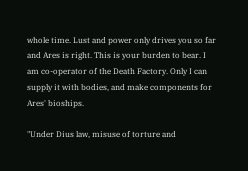whole time. Lust and power only drives you so far and Ares is right. This is your burden to bear. I am co-operator of the Death Factory. Only I can supply it with bodies, and make components for Ares' bioships.

"Under Dius law, misuse of torture and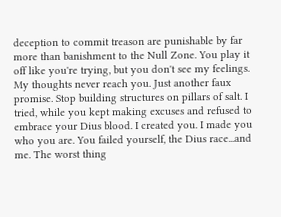deception to commit treason are punishable by far more than banishment to the Null Zone. You play it off like you're trying, but you don't see my feelings. My thoughts never reach you. Just another faux promise. Stop building structures on pillars of salt. I tried, while you kept making excuses and refused to embrace your Dius blood. I created you. I made you who you are. You failed yourself, the Dius race...and me. The worst thing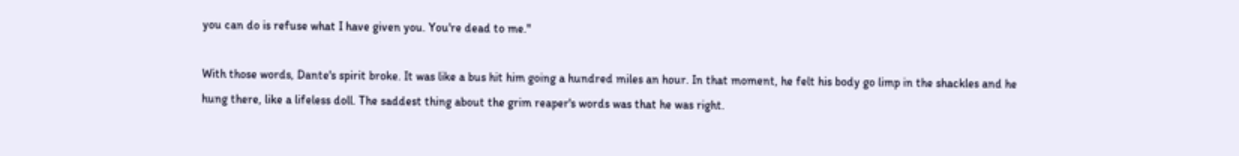you can do is refuse what I have given you. You're dead to me."

With those words, Dante's spirit broke. It was like a bus hit him going a hundred miles an hour. In that moment, he felt his body go limp in the shackles and he hung there, like a lifeless doll. The saddest thing about the grim reaper's words was that he was right.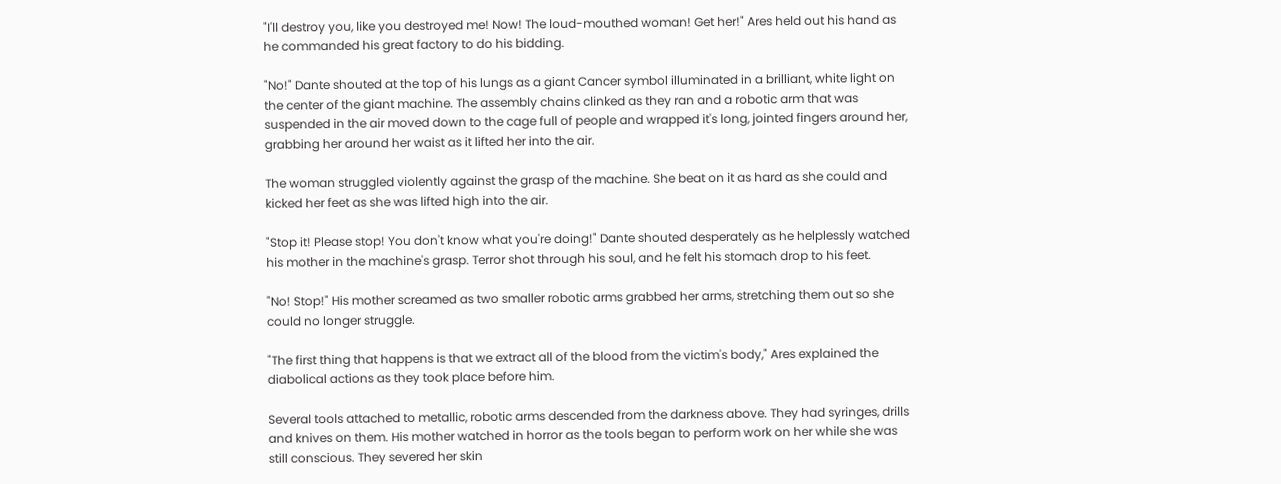"I'll destroy you, like you destroyed me! Now! The loud-mouthed woman! Get her!" Ares held out his hand as he commanded his great factory to do his bidding.

"No!" Dante shouted at the top of his lungs as a giant Cancer symbol illuminated in a brilliant, white light on the center of the giant machine. The assembly chains clinked as they ran and a robotic arm that was suspended in the air moved down to the cage full of people and wrapped it's long, jointed fingers around her, grabbing her around her waist as it lifted her into the air.

The woman struggled violently against the grasp of the machine. She beat on it as hard as she could and kicked her feet as she was lifted high into the air.

"Stop it! Please stop! You don't know what you're doing!" Dante shouted desperately as he helplessly watched his mother in the machine's grasp. Terror shot through his soul, and he felt his stomach drop to his feet.

"No! Stop!" His mother screamed as two smaller robotic arms grabbed her arms, stretching them out so she could no longer struggle.

"The first thing that happens is that we extract all of the blood from the victim's body," Ares explained the diabolical actions as they took place before him.

Several tools attached to metallic, robotic arms descended from the darkness above. They had syringes, drills and knives on them. His mother watched in horror as the tools began to perform work on her while she was still conscious. They severed her skin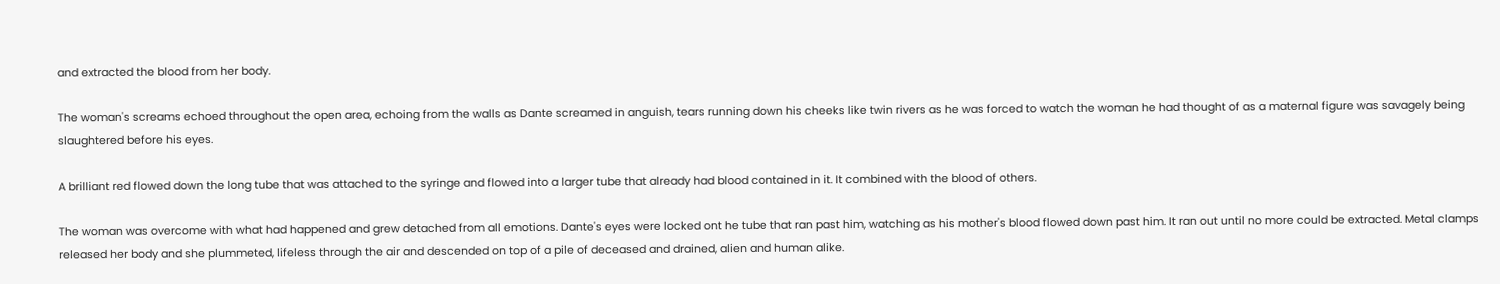and extracted the blood from her body.

The woman's screams echoed throughout the open area, echoing from the walls as Dante screamed in anguish, tears running down his cheeks like twin rivers as he was forced to watch the woman he had thought of as a maternal figure was savagely being slaughtered before his eyes.

A brilliant red flowed down the long tube that was attached to the syringe and flowed into a larger tube that already had blood contained in it. It combined with the blood of others.

The woman was overcome with what had happened and grew detached from all emotions. Dante's eyes were locked ont he tube that ran past him, watching as his mother's blood flowed down past him. It ran out until no more could be extracted. Metal clamps released her body and she plummeted, lifeless through the air and descended on top of a pile of deceased and drained, alien and human alike.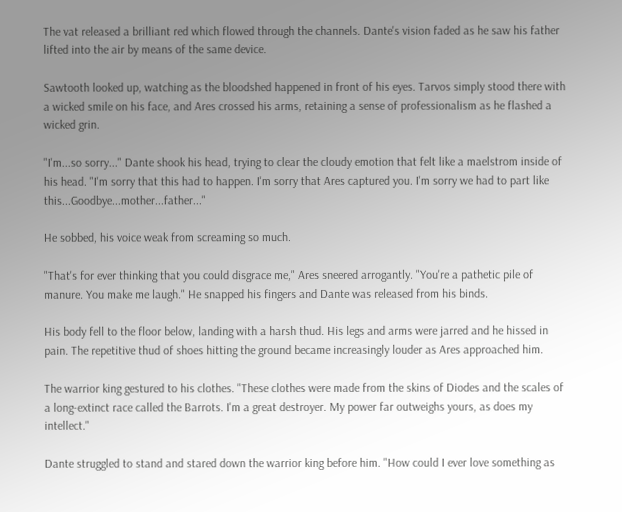The vat released a brilliant red which flowed through the channels. Dante's vision faded as he saw his father lifted into the air by means of the same device.

Sawtooth looked up, watching as the bloodshed happened in front of his eyes. Tarvos simply stood there with a wicked smile on his face, and Ares crossed his arms, retaining a sense of professionalism as he flashed a wicked grin.

"I'm...so sorry..." Dante shook his head, trying to clear the cloudy emotion that felt like a maelstrom inside of his head. "I'm sorry that this had to happen. I'm sorry that Ares captured you. I'm sorry we had to part like this...Goodbye...mother...father..."

He sobbed, his voice weak from screaming so much.

"That's for ever thinking that you could disgrace me," Ares sneered arrogantly. "You're a pathetic pile of manure. You make me laugh." He snapped his fingers and Dante was released from his binds.

His body fell to the floor below, landing with a harsh thud. His legs and arms were jarred and he hissed in pain. The repetitive thud of shoes hitting the ground became increasingly louder as Ares approached him.

The warrior king gestured to his clothes. "These clothes were made from the skins of Diodes and the scales of a long-extinct race called the Barrots. I'm a great destroyer. My power far outweighs yours, as does my intellect."

Dante struggled to stand and stared down the warrior king before him. "How could I ever love something as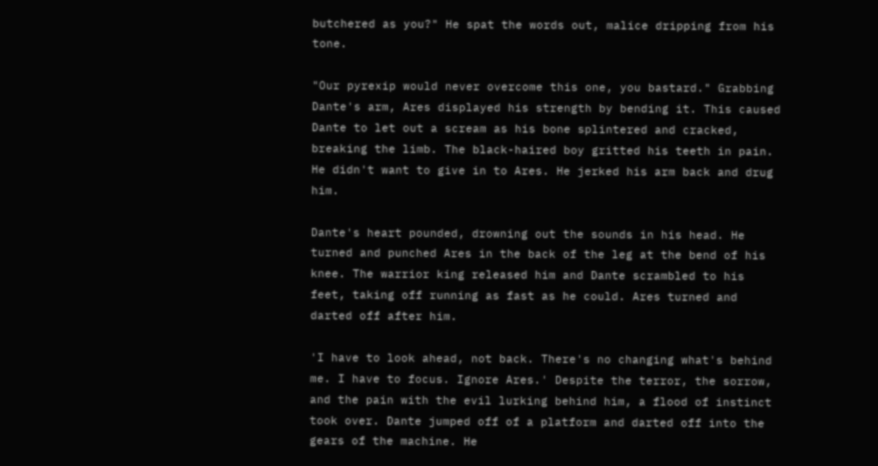butchered as you?" He spat the words out, malice dripping from his tone.

"Our pyrexip would never overcome this one, you bastard." Grabbing Dante's arm, Ares displayed his strength by bending it. This caused Dante to let out a scream as his bone splintered and cracked, breaking the limb. The black-haired boy gritted his teeth in pain. He didn't want to give in to Ares. He jerked his arm back and drug him.

Dante's heart pounded, drowning out the sounds in his head. He turned and punched Ares in the back of the leg at the bend of his knee. The warrior king released him and Dante scrambled to his feet, taking off running as fast as he could. Ares turned and darted off after him.

'I have to look ahead, not back. There's no changing what's behind me. I have to focus. Ignore Ares.' Despite the terror, the sorrow, and the pain with the evil lurking behind him, a flood of instinct took over. Dante jumped off of a platform and darted off into the gears of the machine. He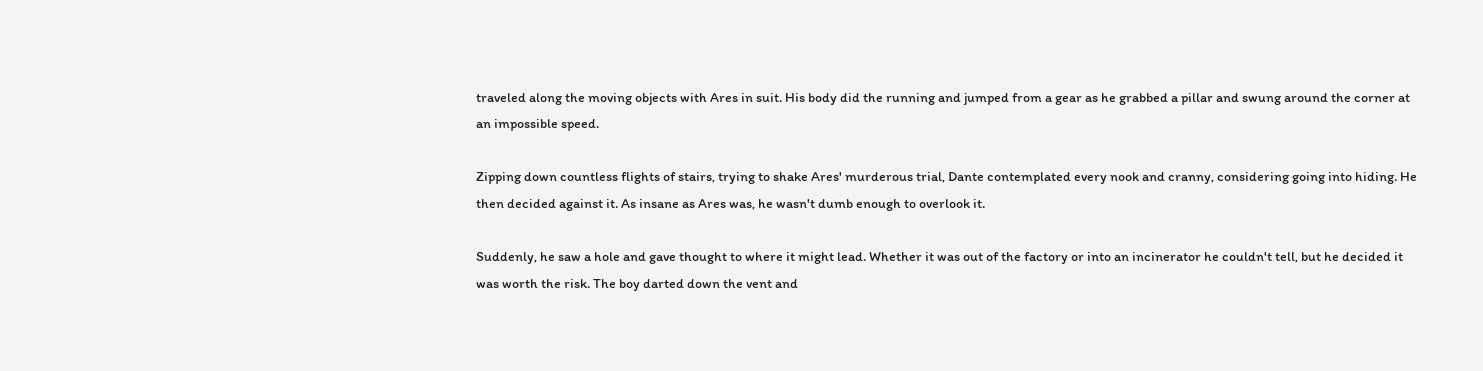traveled along the moving objects with Ares in suit. His body did the running and jumped from a gear as he grabbed a pillar and swung around the corner at an impossible speed.

Zipping down countless flights of stairs, trying to shake Ares' murderous trial, Dante contemplated every nook and cranny, considering going into hiding. He then decided against it. As insane as Ares was, he wasn't dumb enough to overlook it.

Suddenly, he saw a hole and gave thought to where it might lead. Whether it was out of the factory or into an incinerator he couldn't tell, but he decided it was worth the risk. The boy darted down the vent and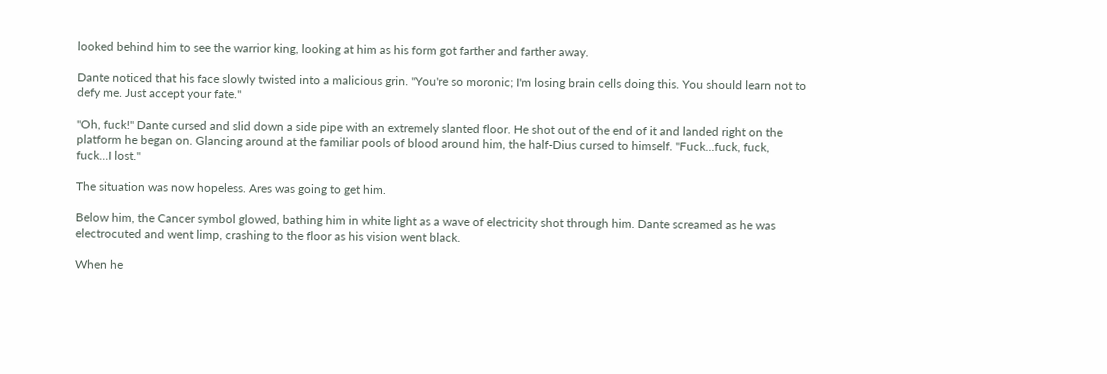looked behind him to see the warrior king, looking at him as his form got farther and farther away.

Dante noticed that his face slowly twisted into a malicious grin. "You're so moronic; I'm losing brain cells doing this. You should learn not to defy me. Just accept your fate."

"Oh, fuck!" Dante cursed and slid down a side pipe with an extremely slanted floor. He shot out of the end of it and landed right on the platform he began on. Glancing around at the familiar pools of blood around him, the half-Dius cursed to himself. "Fuck...fuck, fuck, fuck...I lost."

The situation was now hopeless. Ares was going to get him.

Below him, the Cancer symbol glowed, bathing him in white light as a wave of electricity shot through him. Dante screamed as he was electrocuted and went limp, crashing to the floor as his vision went black.

When he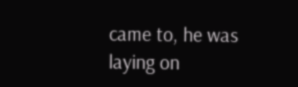came to, he was laying on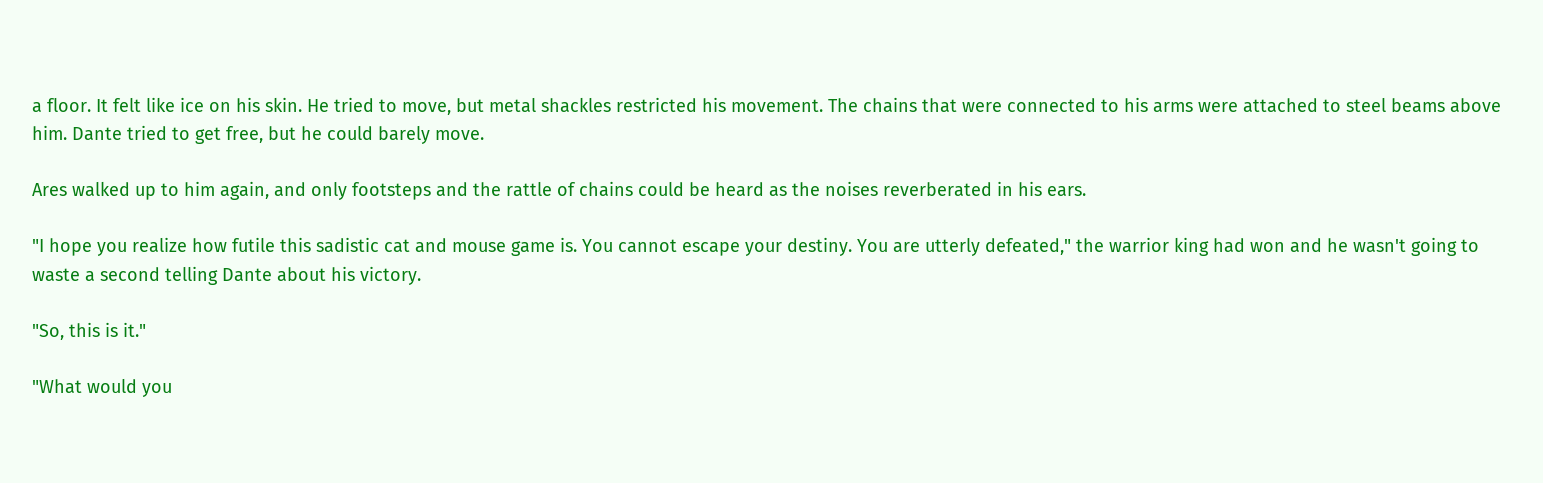a floor. It felt like ice on his skin. He tried to move, but metal shackles restricted his movement. The chains that were connected to his arms were attached to steel beams above him. Dante tried to get free, but he could barely move.

Ares walked up to him again, and only footsteps and the rattle of chains could be heard as the noises reverberated in his ears.

"I hope you realize how futile this sadistic cat and mouse game is. You cannot escape your destiny. You are utterly defeated," the warrior king had won and he wasn't going to waste a second telling Dante about his victory.

"So, this is it."

"What would you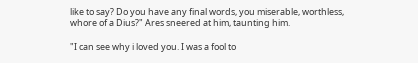like to say? Do you have any final words, you miserable, worthless, whore of a Dius?" Ares sneered at him, taunting him.

"I can see why i loved you. I was a fool to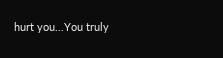hurt you...You truly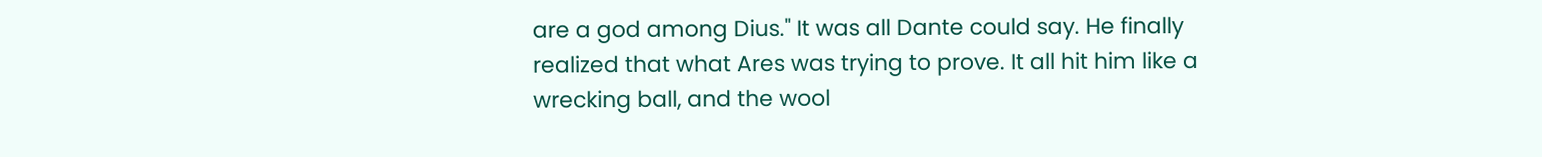are a god among Dius." It was all Dante could say. He finally realized that what Ares was trying to prove. It all hit him like a wrecking ball, and the wool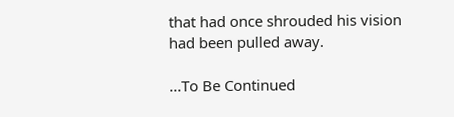that had once shrouded his vision had been pulled away.

...To Be Continued